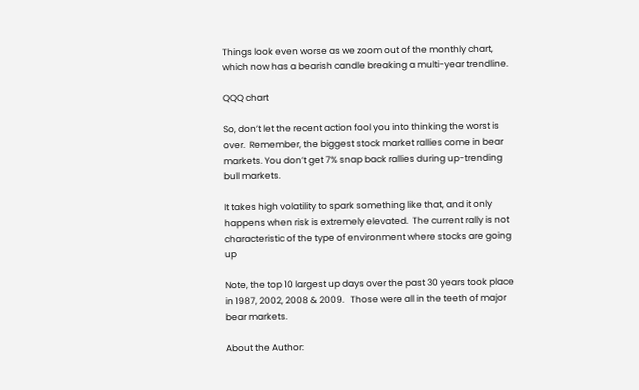Things look even worse as we zoom out of the monthly chart, which now has a bearish candle breaking a multi-year trendline.

QQQ chart

So, don’t let the recent action fool you into thinking the worst is over.  Remember, the biggest stock market rallies come in bear markets. You don’t get 7% snap back rallies during up-trending bull markets.

It takes high volatility to spark something like that, and it only happens when risk is extremely elevated.  The current rally is not characteristic of the type of environment where stocks are going up

Note, the top 10 largest up days over the past 30 years took place in 1987, 2002, 2008 & 2009.   Those were all in the teeth of major bear markets.

About the Author: